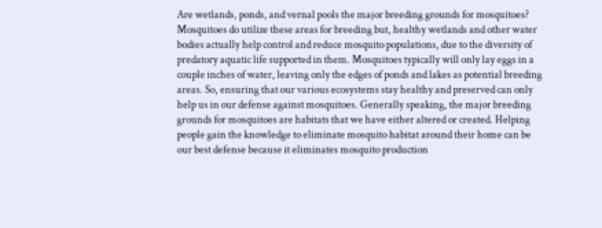Are wetlands, ponds, and vernal pools the major breeding grounds for mosquitoes? Mosquitoes do utilize these areas for breeding but, healthy wetlands and other water bodies actually help control and reduce mosquito populations, due to the diversity of predatory aquatic life supported in them. Mosquitoes typically will only lay eggs in a couple inches of water, leaving only the edges of ponds and lakes as potential breeding areas. So, ensuring that our various ecosystems stay healthy and preserved can only help us in our defense against mosquitoes. Generally speaking, the major breeding grounds for mosquitoes are habitats that we have either altered or created. Helping people gain the knowledge to eliminate mosquito habitat around their home can be our best defense because it eliminates mosquito production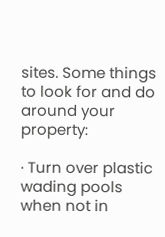sites. Some things to look for and do around your property:

· Turn over plastic wading pools when not in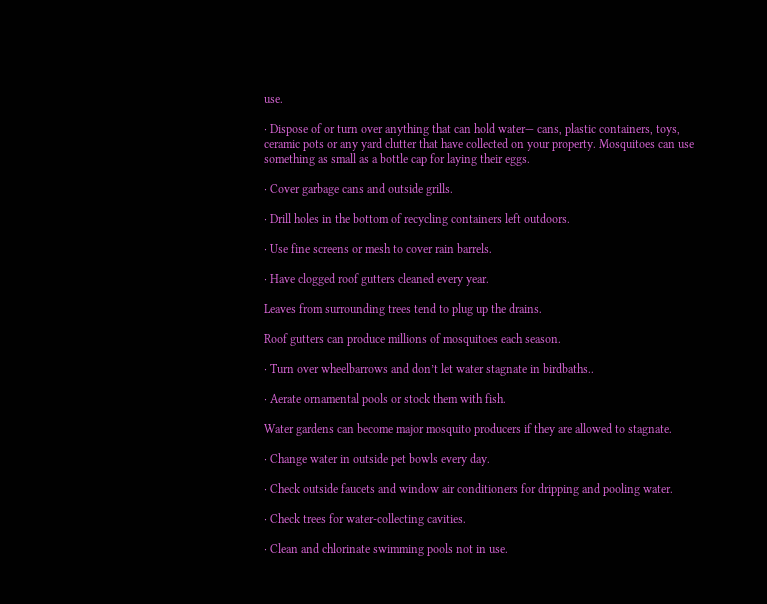use.

· Dispose of or turn over anything that can hold water— cans, plastic containers, toys, ceramic pots or any yard clutter that have collected on your property. Mosquitoes can use something as small as a bottle cap for laying their eggs.

· Cover garbage cans and outside grills.

· Drill holes in the bottom of recycling containers left outdoors.

· Use fine screens or mesh to cover rain barrels.

· Have clogged roof gutters cleaned every year.

Leaves from surrounding trees tend to plug up the drains.

Roof gutters can produce millions of mosquitoes each season.

· Turn over wheelbarrows and don’t let water stagnate in birdbaths..

· Aerate ornamental pools or stock them with fish.

Water gardens can become major mosquito producers if they are allowed to stagnate.

· Change water in outside pet bowls every day.

· Check outside faucets and window air conditioners for dripping and pooling water.

· Check trees for water-collecting cavities.

· Clean and chlorinate swimming pools not in use.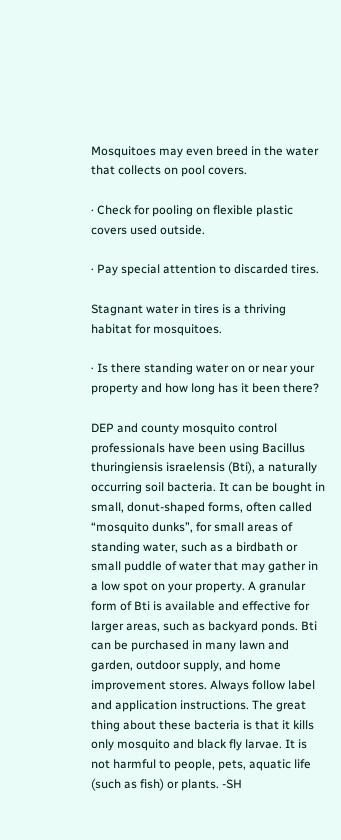Mosquitoes may even breed in the water that collects on pool covers.

· Check for pooling on flexible plastic covers used outside.

· Pay special attention to discarded tires.

Stagnant water in tires is a thriving habitat for mosquitoes.

· Is there standing water on or near your property and how long has it been there?

DEP and county mosquito control professionals have been using Bacillus thuringiensis israelensis (Bti), a naturally occurring soil bacteria. It can be bought in small, donut-shaped forms, often called “mosquito dunks”, for small areas of standing water, such as a birdbath or small puddle of water that may gather in a low spot on your property. A granular form of Bti is available and effective for larger areas, such as backyard ponds. Bti can be purchased in many lawn and garden, outdoor supply, and home improvement stores. Always follow label and application instructions. The great thing about these bacteria is that it kills only mosquito and black fly larvae. It is not harmful to people, pets, aquatic life (such as fish) or plants. -SH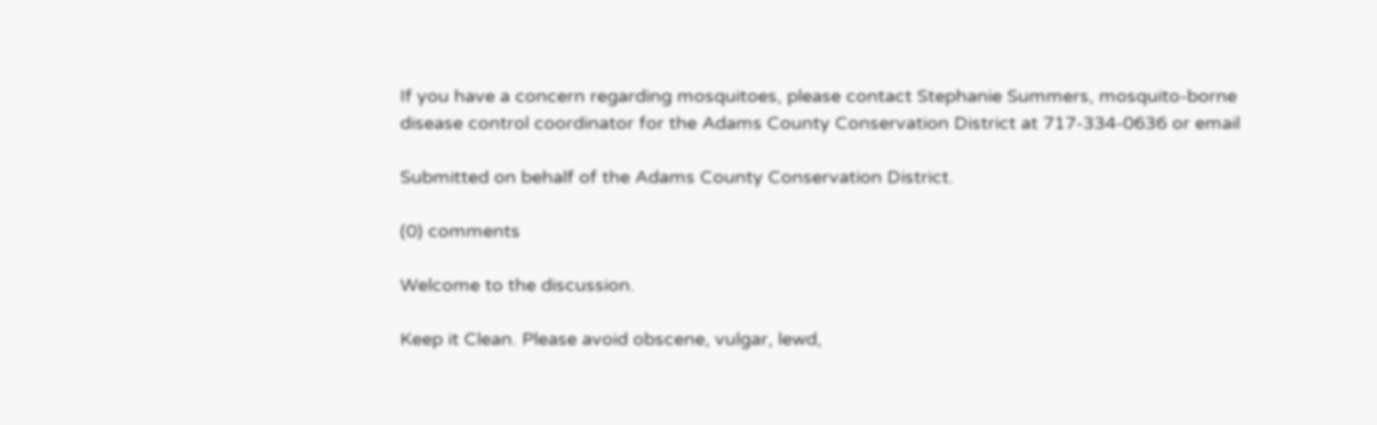If you have a concern regarding mosquitoes, please contact Stephanie Summers, mosquito-borne disease control coordinator for the Adams County Conservation District at 717-334-0636 or email

Submitted on behalf of the Adams County Conservation District.

(0) comments

Welcome to the discussion.

Keep it Clean. Please avoid obscene, vulgar, lewd,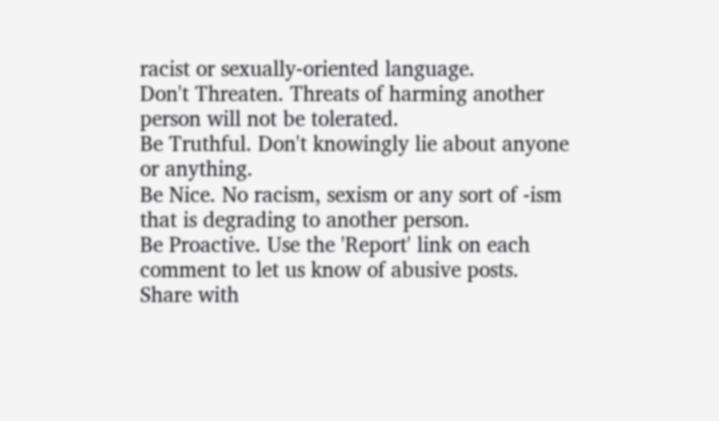racist or sexually-oriented language.
Don't Threaten. Threats of harming another person will not be tolerated.
Be Truthful. Don't knowingly lie about anyone or anything.
Be Nice. No racism, sexism or any sort of -ism that is degrading to another person.
Be Proactive. Use the 'Report' link on each comment to let us know of abusive posts.
Share with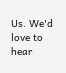Us. We'd love to hear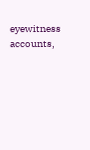eyewitness accounts,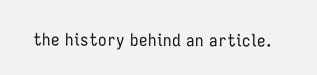the history behind an article.